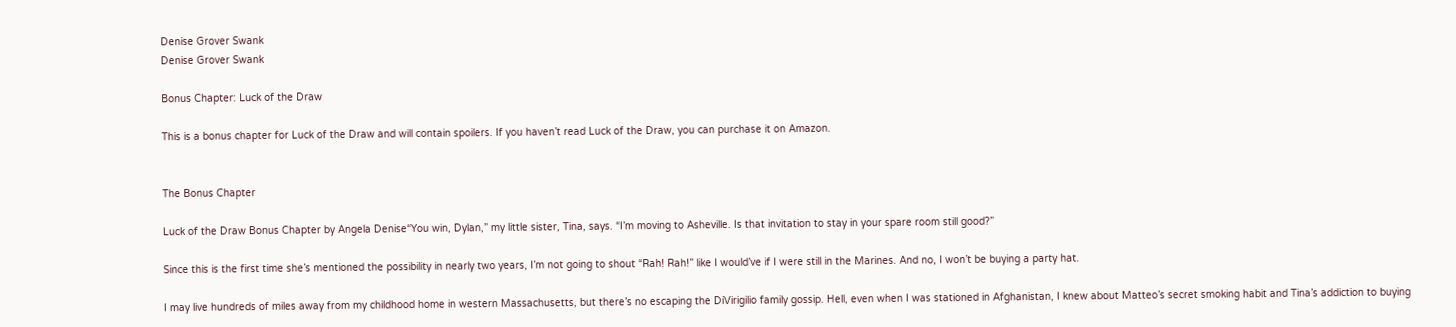Denise Grover Swank
Denise Grover Swank

Bonus Chapter: Luck of the Draw

This is a bonus chapter for Luck of the Draw and will contain spoilers. If you haven’t read Luck of the Draw, you can purchase it on Amazon.


The Bonus Chapter

Luck of the Draw Bonus Chapter by Angela Denise“You win, Dylan,” my little sister, Tina, says. “I’m moving to Asheville. Is that invitation to stay in your spare room still good?”

Since this is the first time she’s mentioned the possibility in nearly two years, I’m not going to shout “Rah! Rah!” like I would’ve if I were still in the Marines. And no, I won’t be buying a party hat.

I may live hundreds of miles away from my childhood home in western Massachusetts, but there’s no escaping the DiVirigilio family gossip. Hell, even when I was stationed in Afghanistan, I knew about Matteo’s secret smoking habit and Tina’s addiction to buying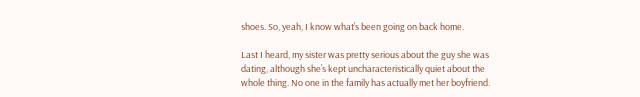shoes. So, yeah, I know what’s been going on back home.

Last I heard, my sister was pretty serious about the guy she was dating, although she’s kept uncharacteristically quiet about the whole thing. No one in the family has actually met her boyfriend.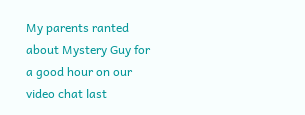My parents ranted about Mystery Guy for a good hour on our video chat last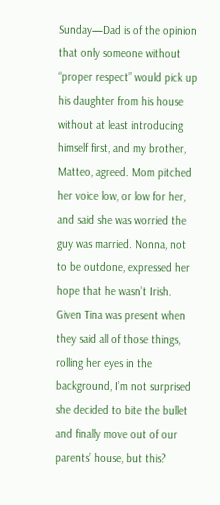Sunday—Dad is of the opinion that only someone without “proper respect” would pick up his daughter from his house without at least introducing himself first, and my brother, Matteo, agreed. Mom pitched her voice low, or low for her, and said she was worried the guy was married. Nonna, not to be outdone, expressed her hope that he wasn’t Irish. Given Tina was present when they said all of those things, rolling her eyes in the background, I’m not surprised she decided to bite the bullet and finally move out of our parents’ house, but this?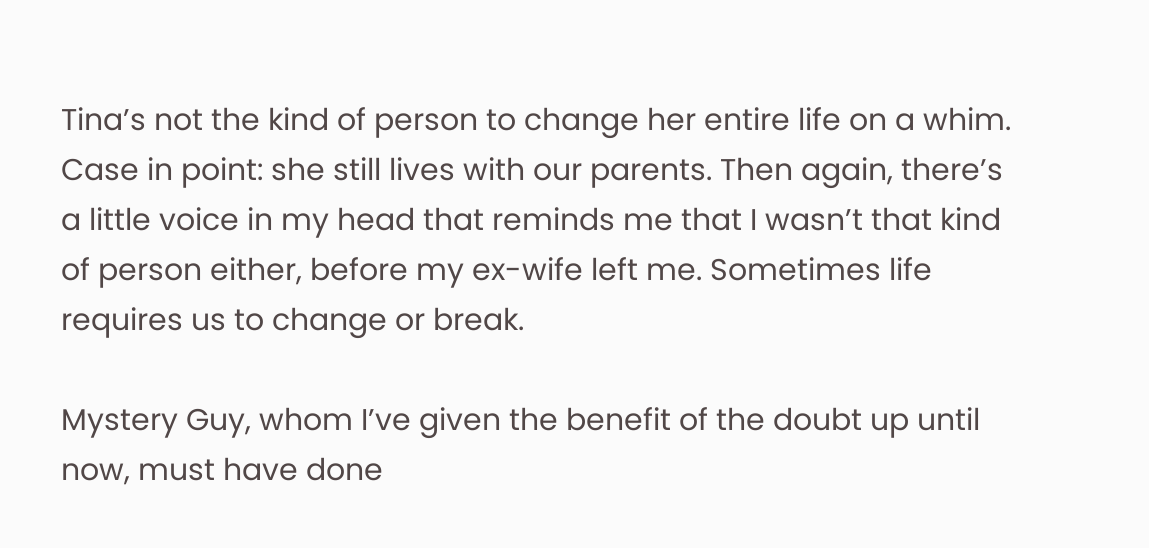Tina’s not the kind of person to change her entire life on a whim. Case in point: she still lives with our parents. Then again, there’s a little voice in my head that reminds me that I wasn’t that kind of person either, before my ex-wife left me. Sometimes life requires us to change or break.

Mystery Guy, whom I’ve given the benefit of the doubt up until now, must have done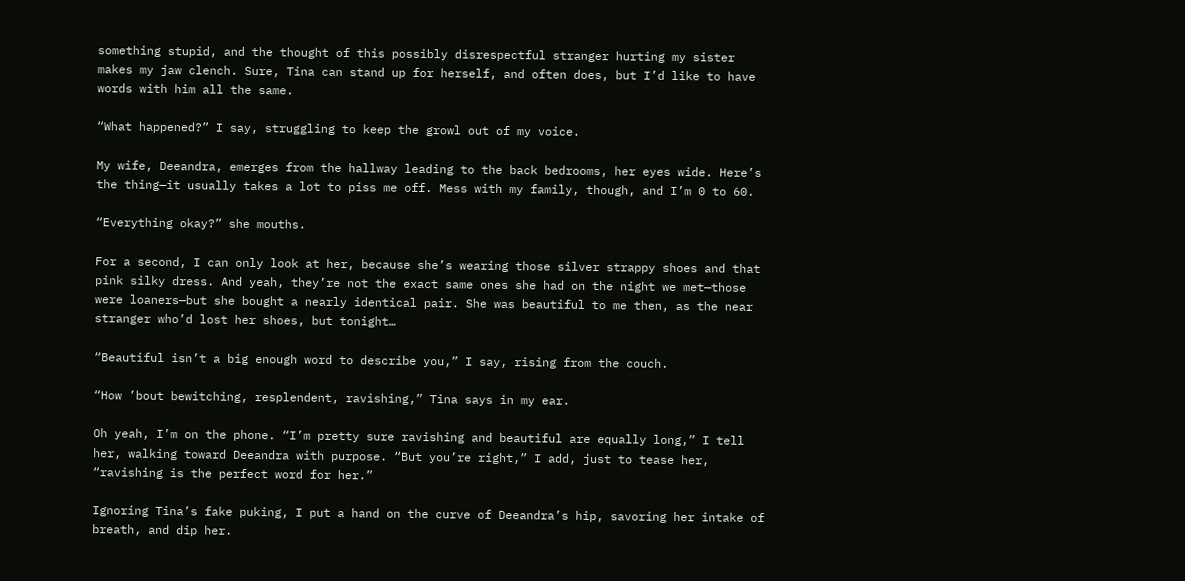something stupid, and the thought of this possibly disrespectful stranger hurting my sister makes my jaw clench. Sure, Tina can stand up for herself, and often does, but I’d like to have words with him all the same.

“What happened?” I say, struggling to keep the growl out of my voice.

My wife, Deeandra, emerges from the hallway leading to the back bedrooms, her eyes wide. Here’s the thing—it usually takes a lot to piss me off. Mess with my family, though, and I’m 0 to 60.

“Everything okay?” she mouths.

For a second, I can only look at her, because she’s wearing those silver strappy shoes and that pink silky dress. And yeah, they’re not the exact same ones she had on the night we met—those were loaners—but she bought a nearly identical pair. She was beautiful to me then, as the near stranger who’d lost her shoes, but tonight…

“Beautiful isn’t a big enough word to describe you,” I say, rising from the couch.

“How ’bout bewitching, resplendent, ravishing,” Tina says in my ear.

Oh yeah, I’m on the phone. “I’m pretty sure ravishing and beautiful are equally long,” I tell her, walking toward Deeandra with purpose. “But you’re right,” I add, just to tease her, “ravishing is the perfect word for her.”

Ignoring Tina’s fake puking, I put a hand on the curve of Deeandra’s hip, savoring her intake of breath, and dip her.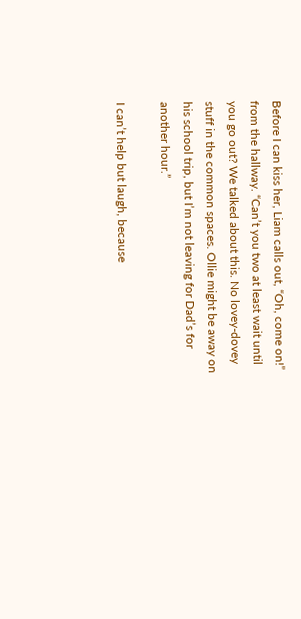Before I can kiss her, Liam calls out, “Oh, come on!” from the hallway. “Can’t you two at least wait until you go out? We talked about this. No lovey-dovey stuff in the common spaces. Ollie might be away on his school trip, but I’m not leaving for Dad’s for another hour.”

I can’t help but laugh, because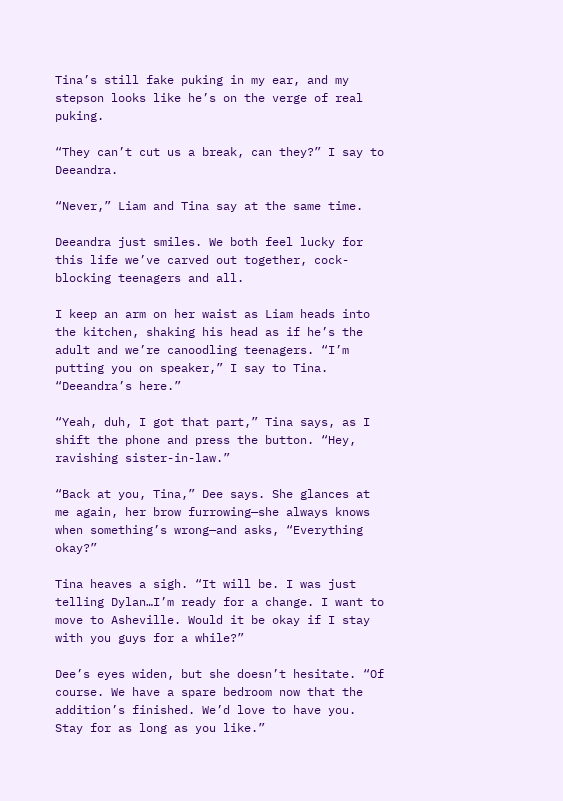Tina’s still fake puking in my ear, and my stepson looks like he’s on the verge of real puking.

“They can’t cut us a break, can they?” I say to Deeandra.

“Never,” Liam and Tina say at the same time.

Deeandra just smiles. We both feel lucky for this life we’ve carved out together, cock-blocking teenagers and all.

I keep an arm on her waist as Liam heads into the kitchen, shaking his head as if he’s the adult and we’re canoodling teenagers. “I’m putting you on speaker,” I say to Tina. “Deeandra’s here.”

“Yeah, duh, I got that part,” Tina says, as I shift the phone and press the button. “Hey, ravishing sister-in-law.”

“Back at you, Tina,” Dee says. She glances at me again, her brow furrowing—she always knows when something’s wrong—and asks, “Everything okay?”

Tina heaves a sigh. “It will be. I was just telling Dylan…I’m ready for a change. I want to move to Asheville. Would it be okay if I stay with you guys for a while?”

Dee’s eyes widen, but she doesn’t hesitate. “Of course. We have a spare bedroom now that the addition’s finished. We’d love to have you. Stay for as long as you like.”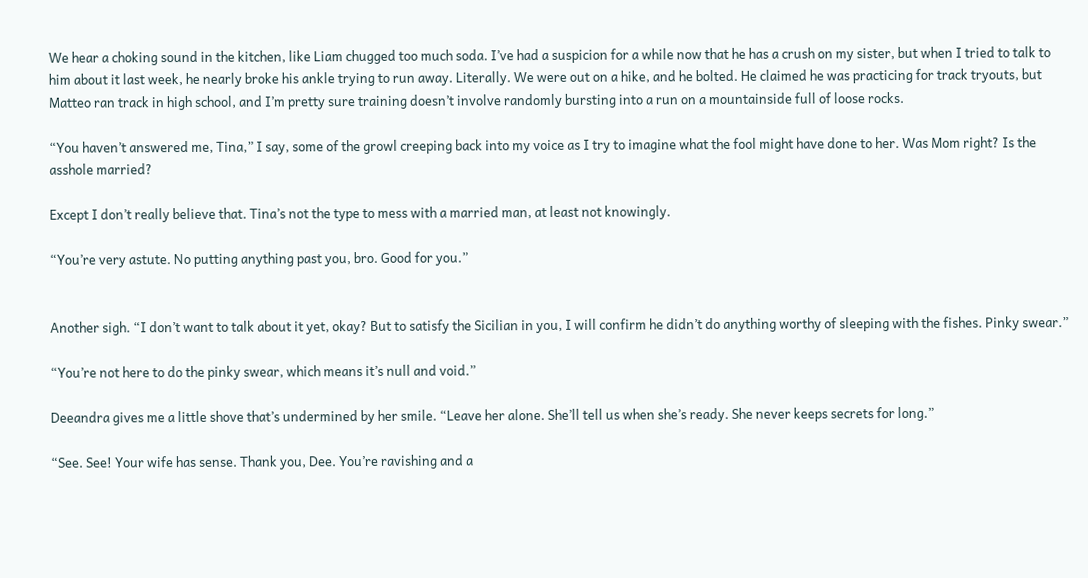We hear a choking sound in the kitchen, like Liam chugged too much soda. I’ve had a suspicion for a while now that he has a crush on my sister, but when I tried to talk to him about it last week, he nearly broke his ankle trying to run away. Literally. We were out on a hike, and he bolted. He claimed he was practicing for track tryouts, but Matteo ran track in high school, and I’m pretty sure training doesn’t involve randomly bursting into a run on a mountainside full of loose rocks.

“You haven’t answered me, Tina,” I say, some of the growl creeping back into my voice as I try to imagine what the fool might have done to her. Was Mom right? Is the asshole married?

Except I don’t really believe that. Tina’s not the type to mess with a married man, at least not knowingly.

“You’re very astute. No putting anything past you, bro. Good for you.”


Another sigh. “I don’t want to talk about it yet, okay? But to satisfy the Sicilian in you, I will confirm he didn’t do anything worthy of sleeping with the fishes. Pinky swear.”

“You’re not here to do the pinky swear, which means it’s null and void.”

Deeandra gives me a little shove that’s undermined by her smile. “Leave her alone. She’ll tell us when she’s ready. She never keeps secrets for long.”

“See. See! Your wife has sense. Thank you, Dee. You’re ravishing and a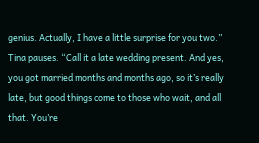genius. Actually, I have a little surprise for you two.” Tina pauses. “Call it a late wedding present. And yes, you got married months and months ago, so it’s really late, but good things come to those who wait, and all that. You’re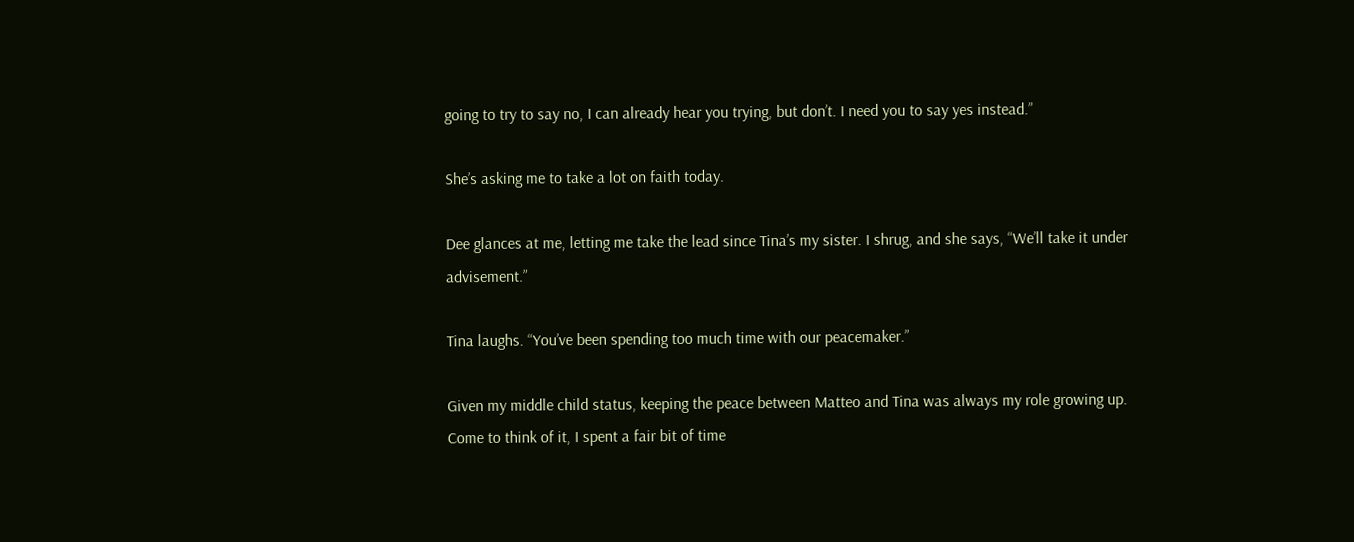going to try to say no, I can already hear you trying, but don’t. I need you to say yes instead.”

She’s asking me to take a lot on faith today.

Dee glances at me, letting me take the lead since Tina’s my sister. I shrug, and she says, “We’ll take it under advisement.”

Tina laughs. “You’ve been spending too much time with our peacemaker.”

Given my middle child status, keeping the peace between Matteo and Tina was always my role growing up. Come to think of it, I spent a fair bit of time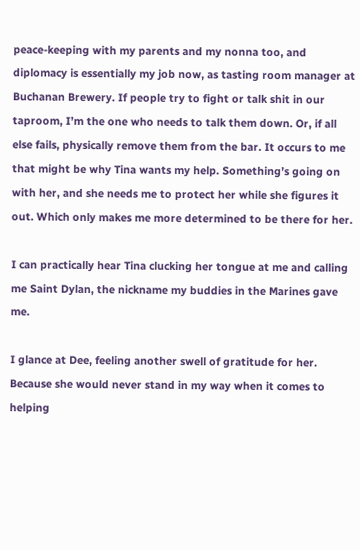peace-keeping with my parents and my nonna too, and diplomacy is essentially my job now, as tasting room manager at Buchanan Brewery. If people try to fight or talk shit in our taproom, I’m the one who needs to talk them down. Or, if all else fails, physically remove them from the bar. It occurs to me that might be why Tina wants my help. Something’s going on with her, and she needs me to protect her while she figures it out. Which only makes me more determined to be there for her.

I can practically hear Tina clucking her tongue at me and calling me Saint Dylan, the nickname my buddies in the Marines gave me.

I glance at Dee, feeling another swell of gratitude for her. Because she would never stand in my way when it comes to helping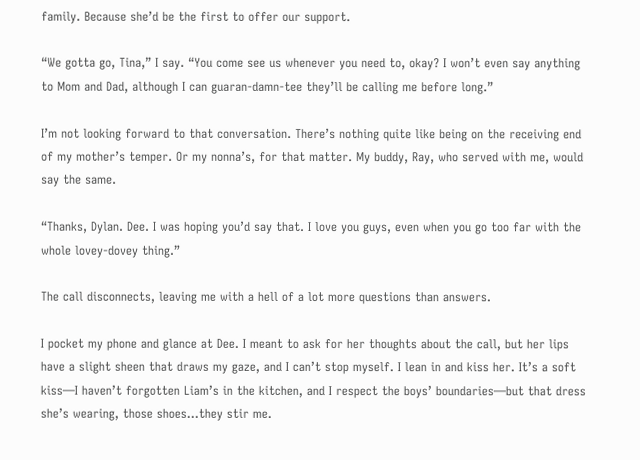family. Because she’d be the first to offer our support.

“We gotta go, Tina,” I say. “You come see us whenever you need to, okay? I won’t even say anything to Mom and Dad, although I can guaran-damn-tee they’ll be calling me before long.”

I’m not looking forward to that conversation. There’s nothing quite like being on the receiving end of my mother’s temper. Or my nonna’s, for that matter. My buddy, Ray, who served with me, would say the same.

“Thanks, Dylan. Dee. I was hoping you’d say that. I love you guys, even when you go too far with the whole lovey-dovey thing.”

The call disconnects, leaving me with a hell of a lot more questions than answers.

I pocket my phone and glance at Dee. I meant to ask for her thoughts about the call, but her lips have a slight sheen that draws my gaze, and I can’t stop myself. I lean in and kiss her. It’s a soft kiss—I haven’t forgotten Liam’s in the kitchen, and I respect the boys’ boundaries—but that dress she’s wearing, those shoes…they stir me.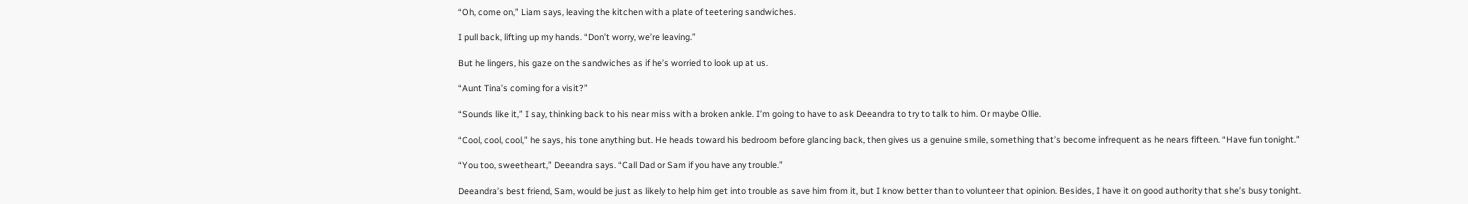“Oh, come on,” Liam says, leaving the kitchen with a plate of teetering sandwiches.

I pull back, lifting up my hands. “Don’t worry, we’re leaving.”

But he lingers, his gaze on the sandwiches as if he’s worried to look up at us.

“Aunt Tina’s coming for a visit?”

“Sounds like it,” I say, thinking back to his near miss with a broken ankle. I’m going to have to ask Deeandra to try to talk to him. Or maybe Ollie.

“Cool, cool, cool,” he says, his tone anything but. He heads toward his bedroom before glancing back, then gives us a genuine smile, something that’s become infrequent as he nears fifteen. “Have fun tonight.”

“You too, sweetheart,” Deeandra says. “Call Dad or Sam if you have any trouble.”

Deeandra’s best friend, Sam, would be just as likely to help him get into trouble as save him from it, but I know better than to volunteer that opinion. Besides, I have it on good authority that she’s busy tonight.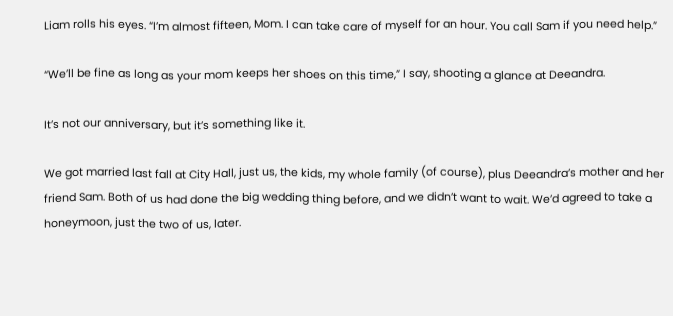Liam rolls his eyes. “I’m almost fifteen, Mom. I can take care of myself for an hour. You call Sam if you need help.”

“We’ll be fine as long as your mom keeps her shoes on this time,” I say, shooting a glance at Deeandra.

It’s not our anniversary, but it’s something like it.

We got married last fall at City Hall, just us, the kids, my whole family (of course), plus Deeandra’s mother and her friend Sam. Both of us had done the big wedding thing before, and we didn’t want to wait. We’d agreed to take a honeymoon, just the two of us, later.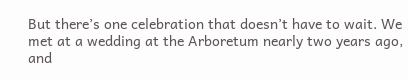But there’s one celebration that doesn’t have to wait. We met at a wedding at the Arboretum nearly two years ago, and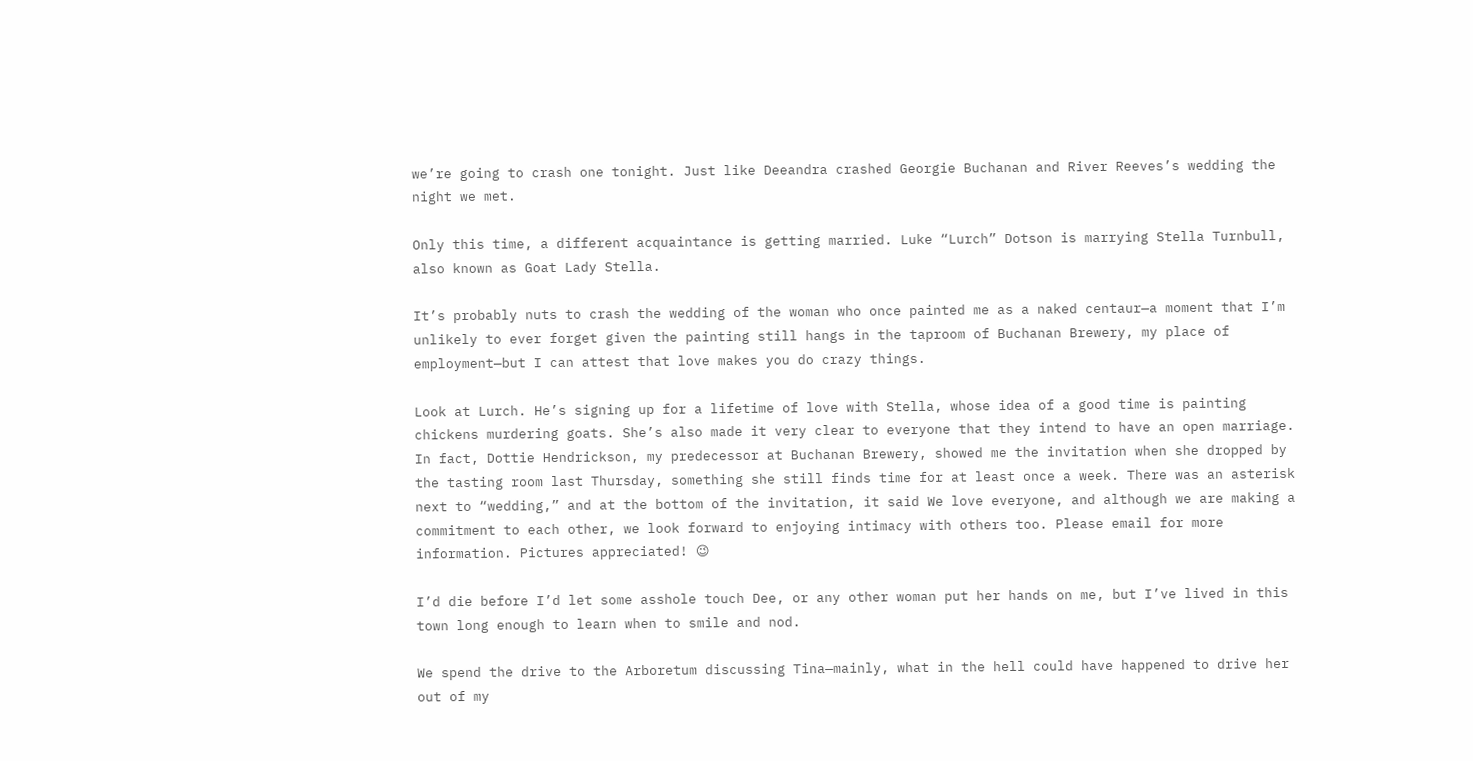we’re going to crash one tonight. Just like Deeandra crashed Georgie Buchanan and River Reeves’s wedding the night we met.

Only this time, a different acquaintance is getting married. Luke “Lurch” Dotson is marrying Stella Turnbull, also known as Goat Lady Stella.

It’s probably nuts to crash the wedding of the woman who once painted me as a naked centaur—a moment that I’m unlikely to ever forget given the painting still hangs in the taproom of Buchanan Brewery, my place of employment—but I can attest that love makes you do crazy things.

Look at Lurch. He’s signing up for a lifetime of love with Stella, whose idea of a good time is painting chickens murdering goats. She’s also made it very clear to everyone that they intend to have an open marriage. In fact, Dottie Hendrickson, my predecessor at Buchanan Brewery, showed me the invitation when she dropped by the tasting room last Thursday, something she still finds time for at least once a week. There was an asterisk next to “wedding,” and at the bottom of the invitation, it said We love everyone, and although we are making a commitment to each other, we look forward to enjoying intimacy with others too. Please email for more information. Pictures appreciated! 😉

I’d die before I’d let some asshole touch Dee, or any other woman put her hands on me, but I’ve lived in this town long enough to learn when to smile and nod.

We spend the drive to the Arboretum discussing Tina—mainly, what in the hell could have happened to drive her out of my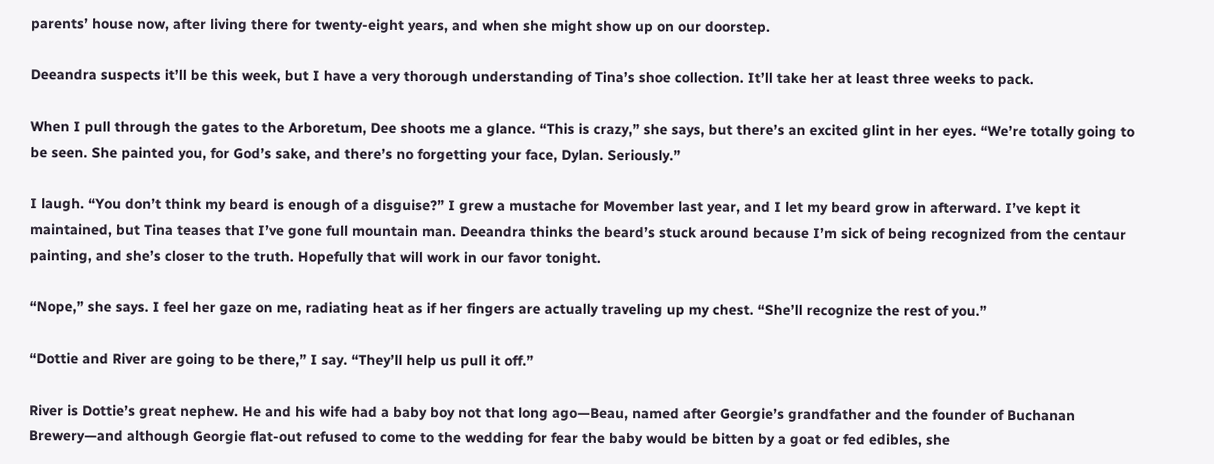parents’ house now, after living there for twenty-eight years, and when she might show up on our doorstep.

Deeandra suspects it’ll be this week, but I have a very thorough understanding of Tina’s shoe collection. It’ll take her at least three weeks to pack.

When I pull through the gates to the Arboretum, Dee shoots me a glance. “This is crazy,” she says, but there’s an excited glint in her eyes. “We’re totally going to be seen. She painted you, for God’s sake, and there’s no forgetting your face, Dylan. Seriously.”

I laugh. “You don’t think my beard is enough of a disguise?” I grew a mustache for Movember last year, and I let my beard grow in afterward. I’ve kept it maintained, but Tina teases that I’ve gone full mountain man. Deeandra thinks the beard’s stuck around because I’m sick of being recognized from the centaur painting, and she’s closer to the truth. Hopefully that will work in our favor tonight.

“Nope,” she says. I feel her gaze on me, radiating heat as if her fingers are actually traveling up my chest. “She’ll recognize the rest of you.”

“Dottie and River are going to be there,” I say. “They’ll help us pull it off.”

River is Dottie’s great nephew. He and his wife had a baby boy not that long ago—Beau, named after Georgie’s grandfather and the founder of Buchanan Brewery—and although Georgie flat-out refused to come to the wedding for fear the baby would be bitten by a goat or fed edibles, she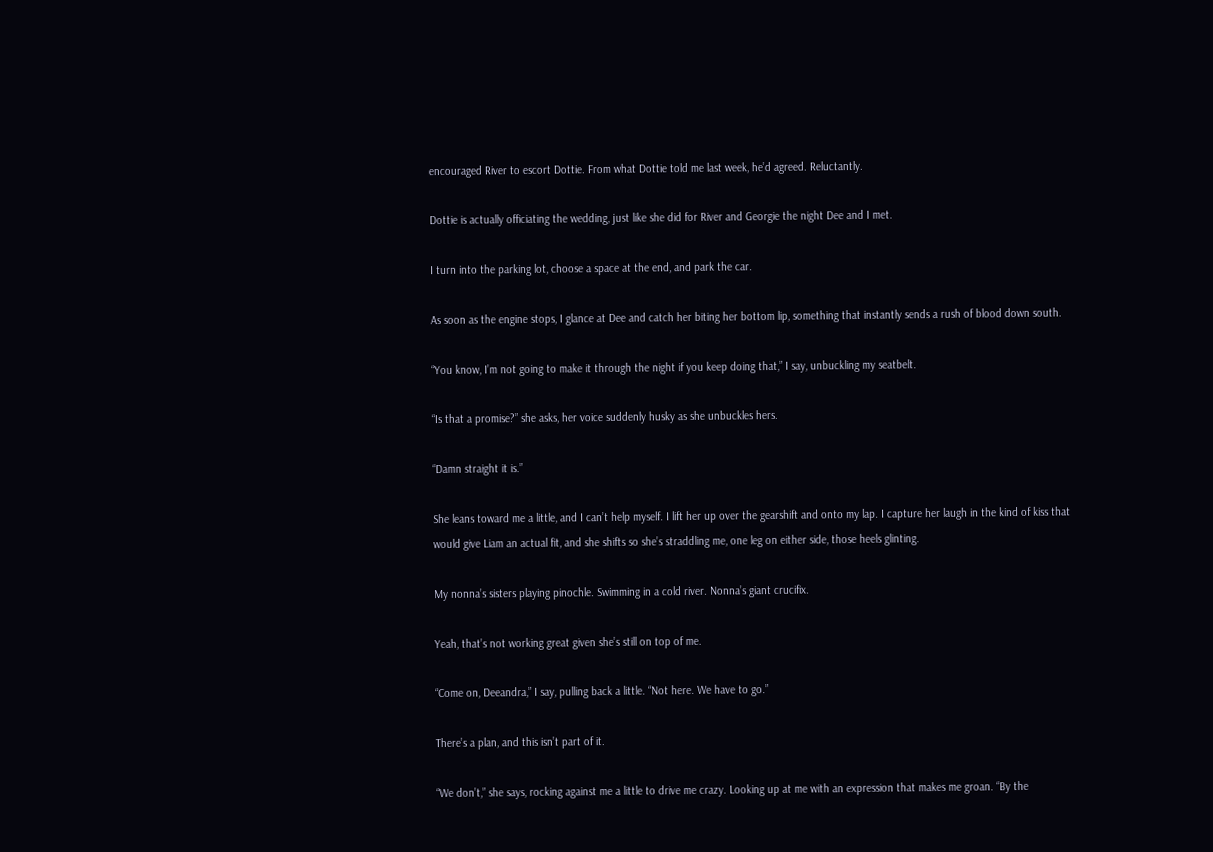encouraged River to escort Dottie. From what Dottie told me last week, he’d agreed. Reluctantly.

Dottie is actually officiating the wedding, just like she did for River and Georgie the night Dee and I met.

I turn into the parking lot, choose a space at the end, and park the car.

As soon as the engine stops, I glance at Dee and catch her biting her bottom lip, something that instantly sends a rush of blood down south.

“You know, I’m not going to make it through the night if you keep doing that,” I say, unbuckling my seatbelt.

“Is that a promise?” she asks, her voice suddenly husky as she unbuckles hers.

“Damn straight it is.”

She leans toward me a little, and I can’t help myself. I lift her up over the gearshift and onto my lap. I capture her laugh in the kind of kiss that would give Liam an actual fit, and she shifts so she’s straddling me, one leg on either side, those heels glinting.

My nonna’s sisters playing pinochle. Swimming in a cold river. Nonna’s giant crucifix.

Yeah, that’s not working great given she’s still on top of me.

“Come on, Deeandra,” I say, pulling back a little. “Not here. We have to go.”

There’s a plan, and this isn’t part of it.

“We don’t,” she says, rocking against me a little to drive me crazy. Looking up at me with an expression that makes me groan. “By the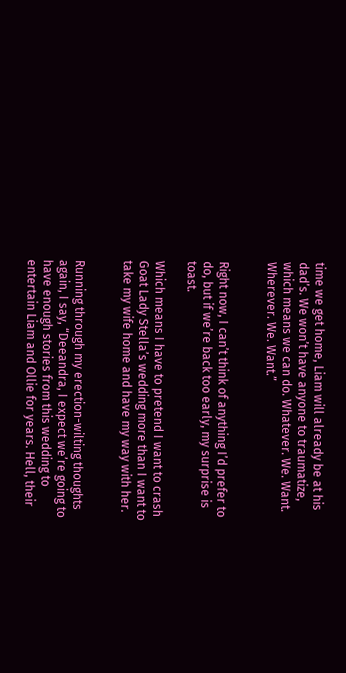time we get home, Liam will already be at his dad’s. We won’t have anyone to traumatize, which means we can do. Whatever. We. Want. Wherever. We. Want.”


Right now, I can’t think of anything I’d prefer to do, but if we’re back too early, my surprise is toast.

Which means I have to pretend I want to crash Goat Lady Stella’s wedding more than I want to take my wife home and have my way with her.


Running through my erection-wilting thoughts again, I say, “Deeandra, I expect we’re going to have enough stories from this wedding to entertain Liam and Ollie for years. Hell, their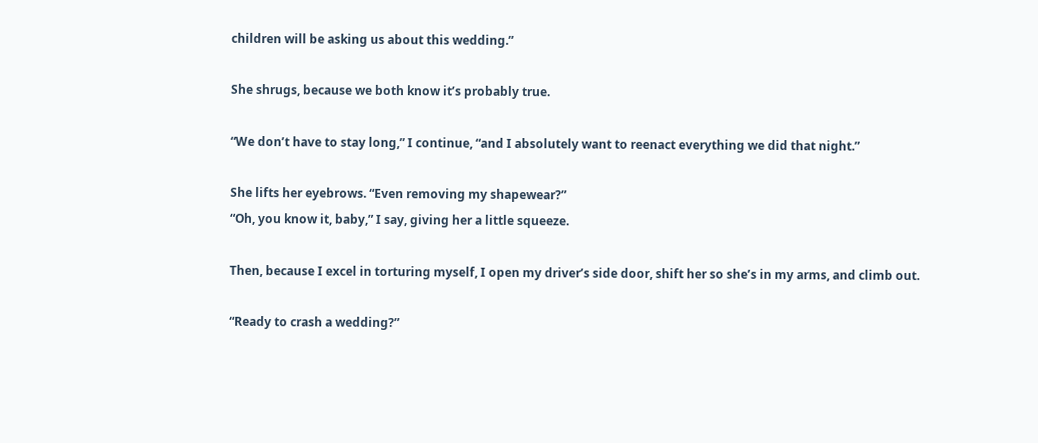children will be asking us about this wedding.”

She shrugs, because we both know it’s probably true.

“We don’t have to stay long,” I continue, “and I absolutely want to reenact everything we did that night.”

She lifts her eyebrows. “Even removing my shapewear?”
“Oh, you know it, baby,” I say, giving her a little squeeze.

Then, because I excel in torturing myself, I open my driver’s side door, shift her so she’s in my arms, and climb out.

“Ready to crash a wedding?”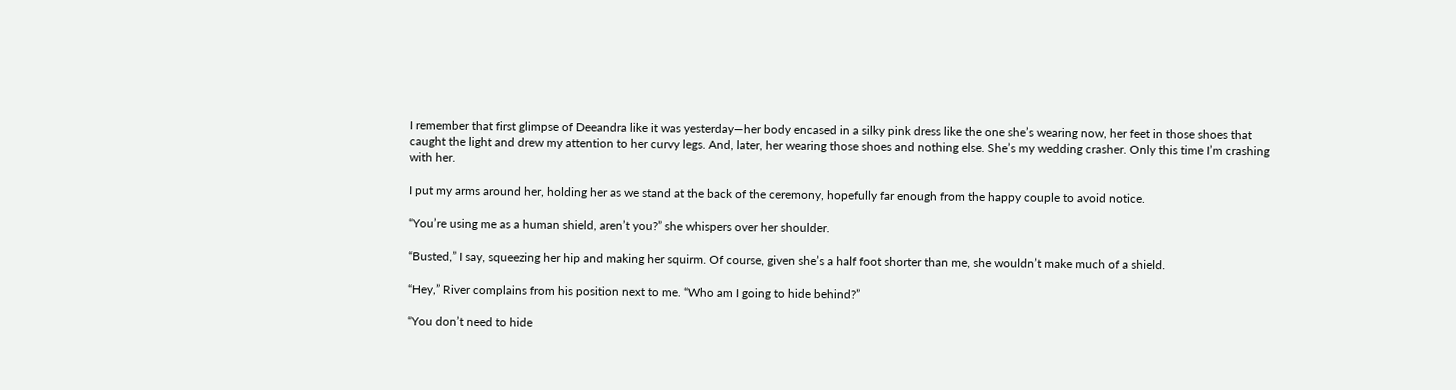I remember that first glimpse of Deeandra like it was yesterday—her body encased in a silky pink dress like the one she’s wearing now, her feet in those shoes that caught the light and drew my attention to her curvy legs. And, later, her wearing those shoes and nothing else. She’s my wedding crasher. Only this time I’m crashing with her.

I put my arms around her, holding her as we stand at the back of the ceremony, hopefully far enough from the happy couple to avoid notice.

“You’re using me as a human shield, aren’t you?” she whispers over her shoulder.

“Busted,” I say, squeezing her hip and making her squirm. Of course, given she’s a half foot shorter than me, she wouldn’t make much of a shield.

“Hey,” River complains from his position next to me. “Who am I going to hide behind?”

“You don’t need to hide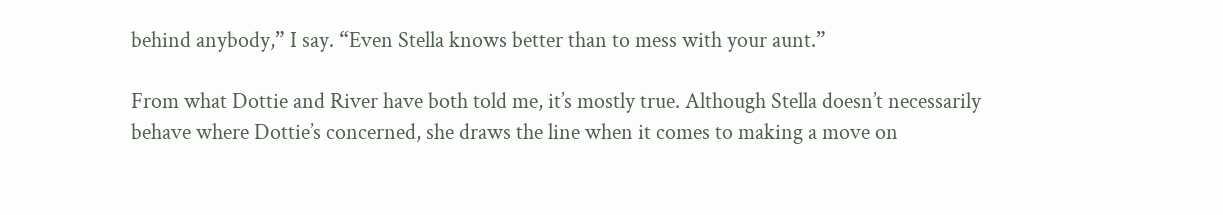behind anybody,” I say. “Even Stella knows better than to mess with your aunt.”

From what Dottie and River have both told me, it’s mostly true. Although Stella doesn’t necessarily behave where Dottie’s concerned, she draws the line when it comes to making a move on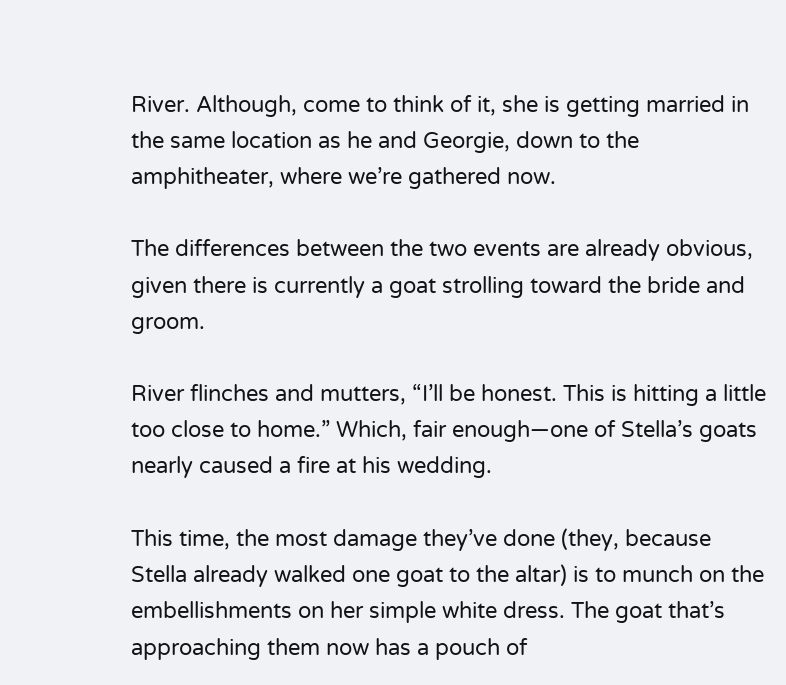River. Although, come to think of it, she is getting married in the same location as he and Georgie, down to the amphitheater, where we’re gathered now.

The differences between the two events are already obvious, given there is currently a goat strolling toward the bride and groom.

River flinches and mutters, “I’ll be honest. This is hitting a little too close to home.” Which, fair enough—one of Stella’s goats nearly caused a fire at his wedding.

This time, the most damage they’ve done (they, because Stella already walked one goat to the altar) is to munch on the embellishments on her simple white dress. The goat that’s approaching them now has a pouch of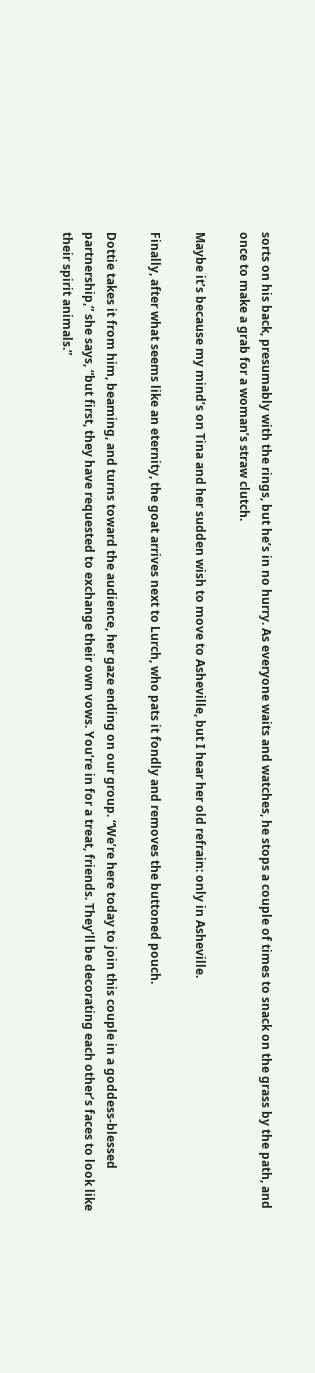sorts on his back, presumably with the rings, but he’s in no hurry. As everyone waits and watches, he stops a couple of times to snack on the grass by the path, and once to make a grab for a woman’s straw clutch.

Maybe it’s because my mind’s on Tina and her sudden wish to move to Asheville, but I hear her old refrain: only in Asheville.

Finally, after what seems like an eternity, the goat arrives next to Lurch, who pats it fondly and removes the buttoned pouch.

Dottie takes it from him, beaming, and turns toward the audience, her gaze ending on our group. “We’re here today to join this couple in a goddess-blessed partnership,” she says, “but first, they have requested to exchange their own vows. You’re in for a treat, friends. They’ll be decorating each other’s faces to look like their spirit animals.”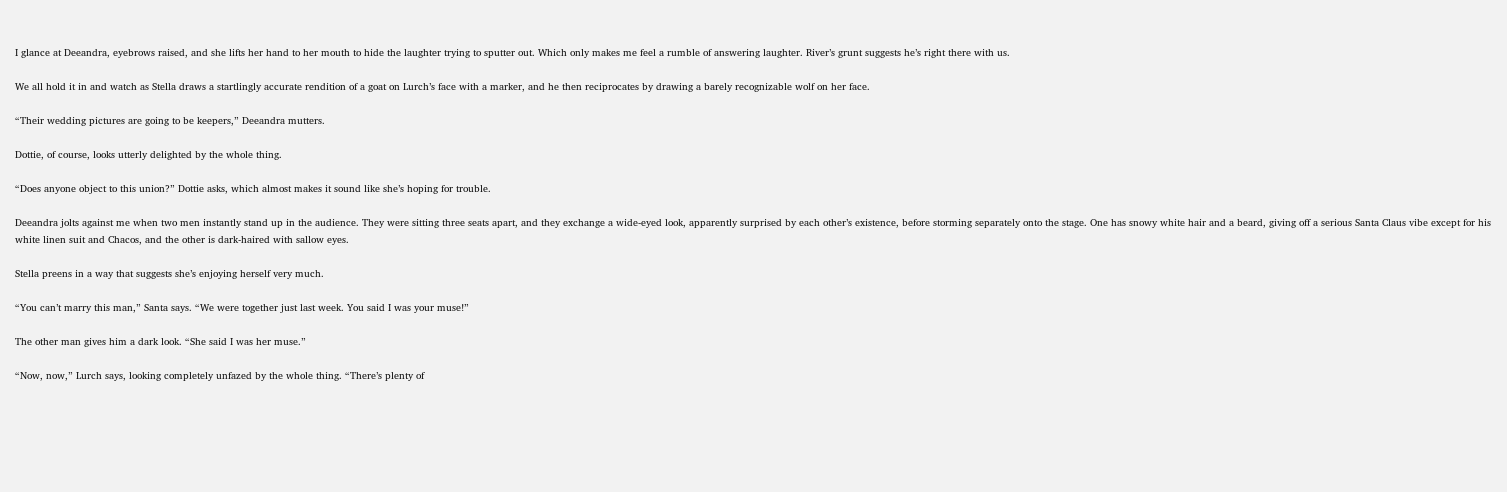I glance at Deeandra, eyebrows raised, and she lifts her hand to her mouth to hide the laughter trying to sputter out. Which only makes me feel a rumble of answering laughter. River’s grunt suggests he’s right there with us.

We all hold it in and watch as Stella draws a startlingly accurate rendition of a goat on Lurch’s face with a marker, and he then reciprocates by drawing a barely recognizable wolf on her face.

“Their wedding pictures are going to be keepers,” Deeandra mutters.

Dottie, of course, looks utterly delighted by the whole thing.

“Does anyone object to this union?” Dottie asks, which almost makes it sound like she’s hoping for trouble.

Deeandra jolts against me when two men instantly stand up in the audience. They were sitting three seats apart, and they exchange a wide-eyed look, apparently surprised by each other’s existence, before storming separately onto the stage. One has snowy white hair and a beard, giving off a serious Santa Claus vibe except for his white linen suit and Chacos, and the other is dark-haired with sallow eyes.

Stella preens in a way that suggests she’s enjoying herself very much.

“You can’t marry this man,” Santa says. “We were together just last week. You said I was your muse!”

The other man gives him a dark look. “She said I was her muse.”

“Now, now,” Lurch says, looking completely unfazed by the whole thing. “There’s plenty of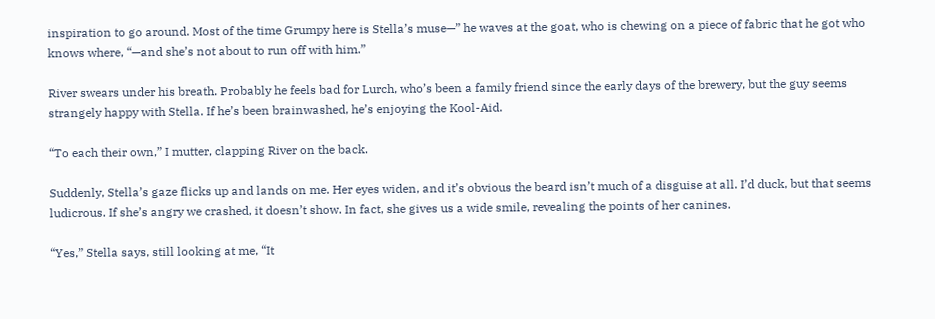inspiration to go around. Most of the time Grumpy here is Stella’s muse—” he waves at the goat, who is chewing on a piece of fabric that he got who knows where, “—and she’s not about to run off with him.”

River swears under his breath. Probably he feels bad for Lurch, who’s been a family friend since the early days of the brewery, but the guy seems strangely happy with Stella. If he’s been brainwashed, he’s enjoying the Kool-Aid.

“To each their own,” I mutter, clapping River on the back.

Suddenly, Stella’s gaze flicks up and lands on me. Her eyes widen, and it’s obvious the beard isn’t much of a disguise at all. I’d duck, but that seems ludicrous. If she’s angry we crashed, it doesn’t show. In fact, she gives us a wide smile, revealing the points of her canines.

“Yes,” Stella says, still looking at me, “It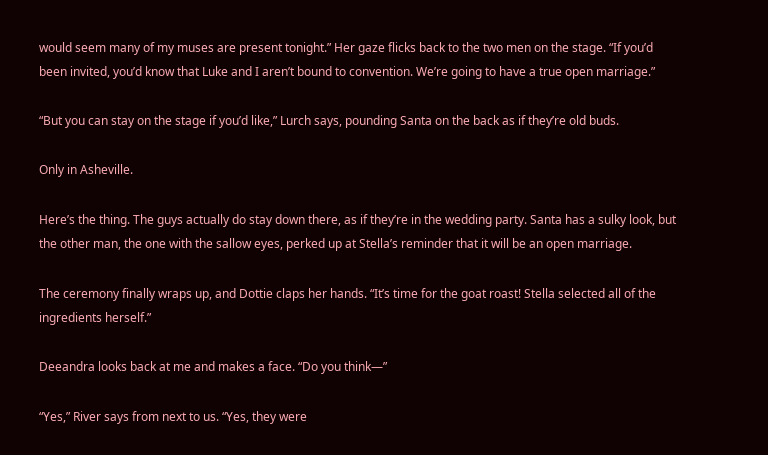would seem many of my muses are present tonight.” Her gaze flicks back to the two men on the stage. “If you’d been invited, you’d know that Luke and I aren’t bound to convention. We’re going to have a true open marriage.”

“But you can stay on the stage if you’d like,” Lurch says, pounding Santa on the back as if they’re old buds.

Only in Asheville.

Here’s the thing. The guys actually do stay down there, as if they’re in the wedding party. Santa has a sulky look, but the other man, the one with the sallow eyes, perked up at Stella’s reminder that it will be an open marriage.

The ceremony finally wraps up, and Dottie claps her hands. “It’s time for the goat roast! Stella selected all of the ingredients herself.”

Deeandra looks back at me and makes a face. “Do you think—”

“Yes,” River says from next to us. “Yes, they were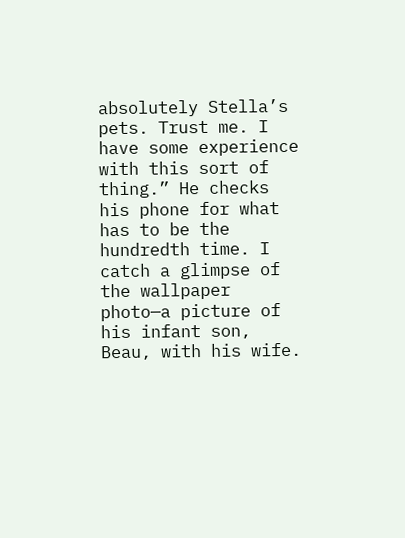absolutely Stella’s pets. Trust me. I have some experience with this sort of thing.” He checks his phone for what has to be the hundredth time. I catch a glimpse of the wallpaper photo—a picture of his infant son, Beau, with his wife.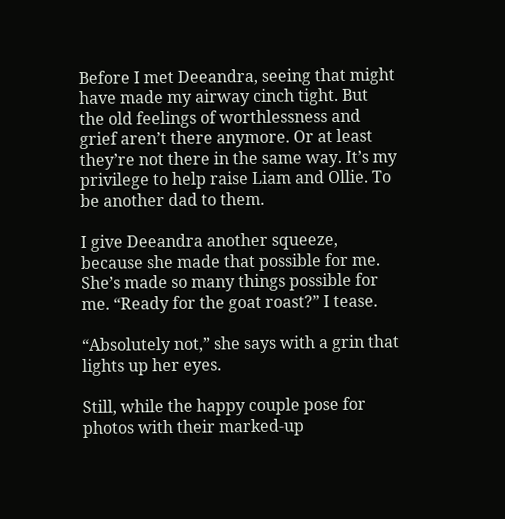Before I met Deeandra, seeing that might have made my airway cinch tight. But the old feelings of worthlessness and grief aren’t there anymore. Or at least they’re not there in the same way. It’s my privilege to help raise Liam and Ollie. To be another dad to them.

I give Deeandra another squeeze, because she made that possible for me. She’s made so many things possible for me. “Ready for the goat roast?” I tease.

“Absolutely not,” she says with a grin that lights up her eyes.

Still, while the happy couple pose for photos with their marked-up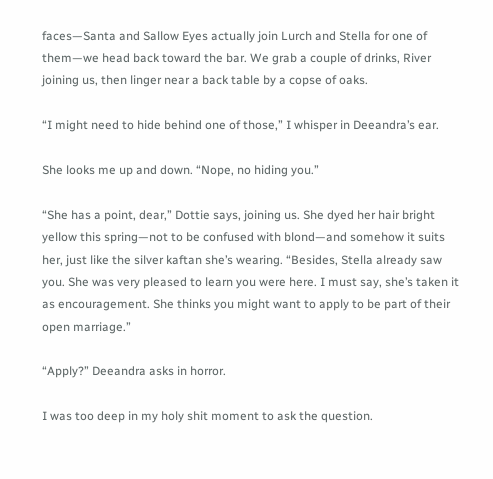faces—Santa and Sallow Eyes actually join Lurch and Stella for one of them—we head back toward the bar. We grab a couple of drinks, River joining us, then linger near a back table by a copse of oaks.

“I might need to hide behind one of those,” I whisper in Deeandra’s ear.

She looks me up and down. “Nope, no hiding you.”

“She has a point, dear,” Dottie says, joining us. She dyed her hair bright yellow this spring—not to be confused with blond—and somehow it suits her, just like the silver kaftan she’s wearing. “Besides, Stella already saw you. She was very pleased to learn you were here. I must say, she’s taken it as encouragement. She thinks you might want to apply to be part of their open marriage.”

“Apply?” Deeandra asks in horror.

I was too deep in my holy shit moment to ask the question.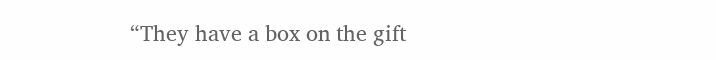“They have a box on the gift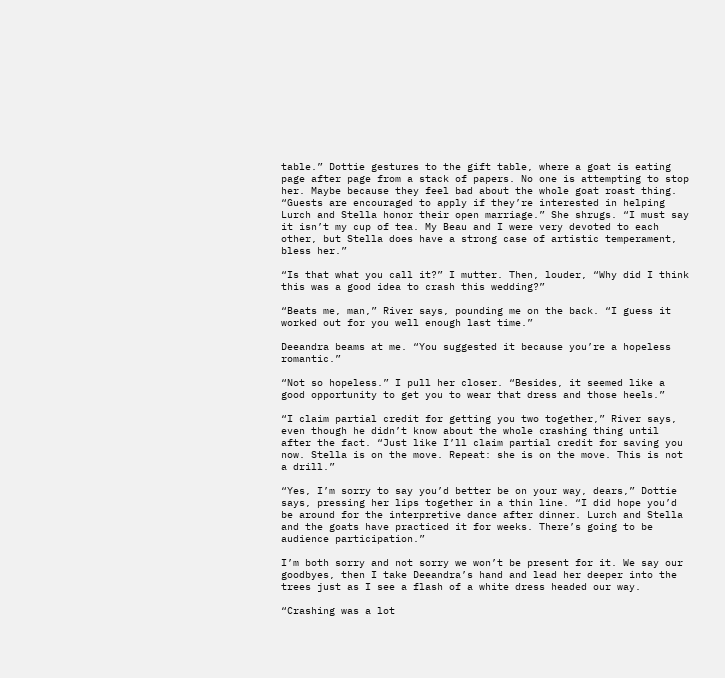table.” Dottie gestures to the gift table, where a goat is eating page after page from a stack of papers. No one is attempting to stop her. Maybe because they feel bad about the whole goat roast thing. “Guests are encouraged to apply if they’re interested in helping Lurch and Stella honor their open marriage.” She shrugs. “I must say it isn’t my cup of tea. My Beau and I were very devoted to each other, but Stella does have a strong case of artistic temperament, bless her.”

“Is that what you call it?” I mutter. Then, louder, “Why did I think this was a good idea to crash this wedding?”

“Beats me, man,” River says, pounding me on the back. “I guess it worked out for you well enough last time.”

Deeandra beams at me. “You suggested it because you’re a hopeless romantic.”

“Not so hopeless.” I pull her closer. “Besides, it seemed like a good opportunity to get you to wear that dress and those heels.”

“I claim partial credit for getting you two together,” River says, even though he didn’t know about the whole crashing thing until after the fact. “Just like I’ll claim partial credit for saving you now. Stella is on the move. Repeat: she is on the move. This is not a drill.”

“Yes, I’m sorry to say you’d better be on your way, dears,” Dottie says, pressing her lips together in a thin line. “I did hope you’d be around for the interpretive dance after dinner. Lurch and Stella and the goats have practiced it for weeks. There’s going to be audience participation.”

I’m both sorry and not sorry we won’t be present for it. We say our goodbyes, then I take Deeandra’s hand and lead her deeper into the trees just as I see a flash of a white dress headed our way.

“Crashing was a lot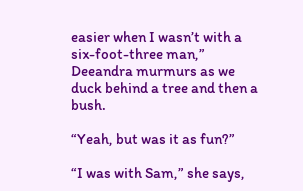easier when I wasn’t with a six-foot-three man,” Deeandra murmurs as we duck behind a tree and then a bush.

“Yeah, but was it as fun?”

“I was with Sam,” she says,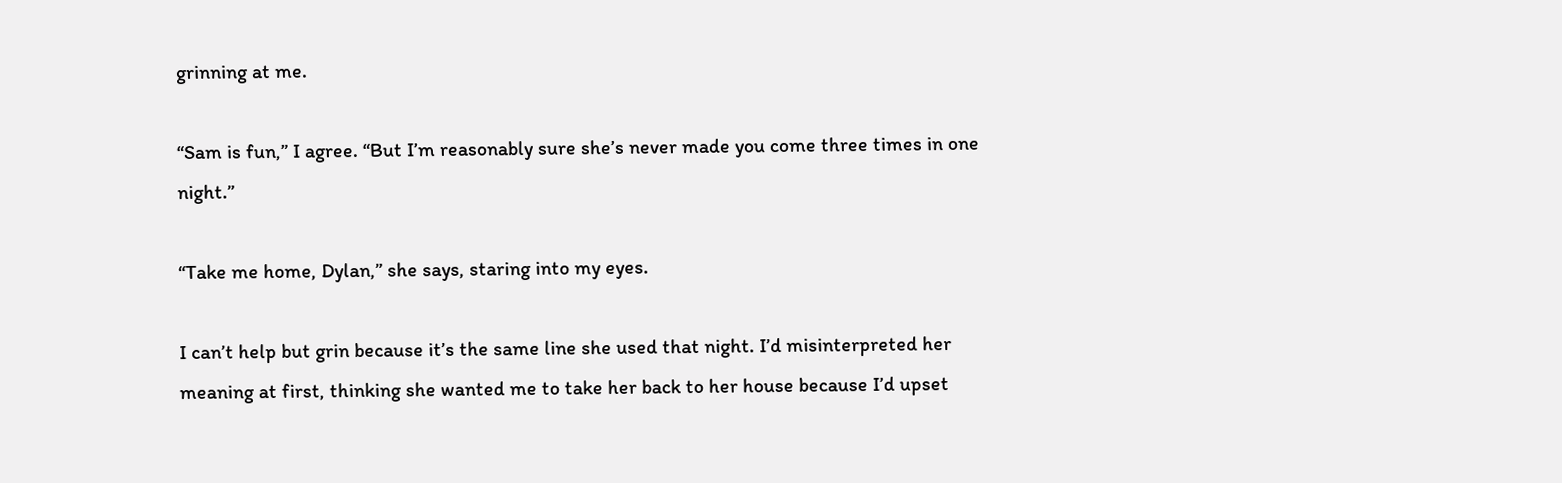grinning at me.

“Sam is fun,” I agree. “But I’m reasonably sure she’s never made you come three times in one night.”

“Take me home, Dylan,” she says, staring into my eyes.

I can’t help but grin because it’s the same line she used that night. I’d misinterpreted her meaning at first, thinking she wanted me to take her back to her house because I’d upset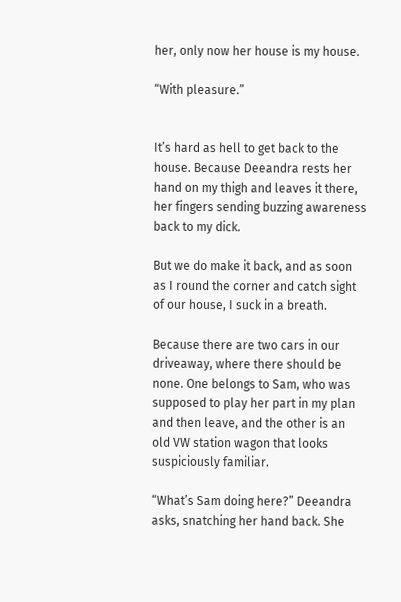her, only now her house is my house.

“With pleasure.”


It’s hard as hell to get back to the house. Because Deeandra rests her hand on my thigh and leaves it there, her fingers sending buzzing awareness back to my dick.

But we do make it back, and as soon as I round the corner and catch sight of our house, I suck in a breath.

Because there are two cars in our driveaway, where there should be none. One belongs to Sam, who was supposed to play her part in my plan and then leave, and the other is an old VW station wagon that looks suspiciously familiar.

“What’s Sam doing here?” Deeandra asks, snatching her hand back. She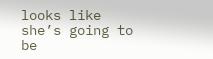looks like she’s going to be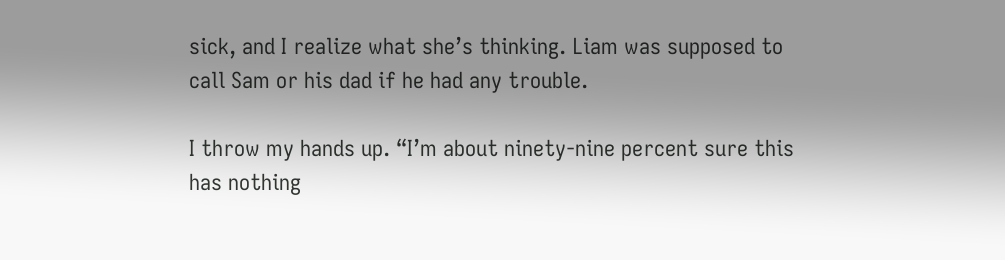sick, and I realize what she’s thinking. Liam was supposed to call Sam or his dad if he had any trouble.

I throw my hands up. “I’m about ninety-nine percent sure this has nothing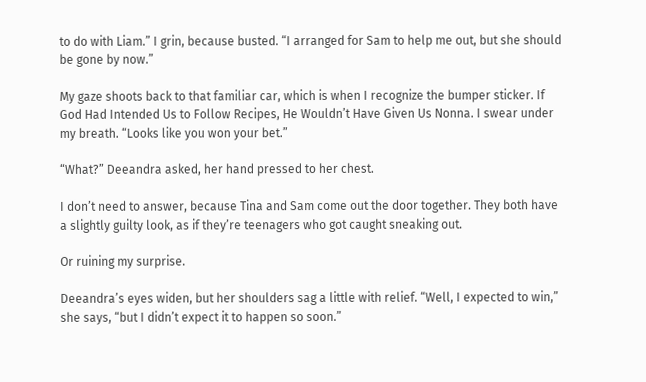to do with Liam.” I grin, because busted. “I arranged for Sam to help me out, but she should be gone by now.”

My gaze shoots back to that familiar car, which is when I recognize the bumper sticker. If God Had Intended Us to Follow Recipes, He Wouldn’t Have Given Us Nonna. I swear under my breath. “Looks like you won your bet.”

“What?” Deeandra asked, her hand pressed to her chest.

I don’t need to answer, because Tina and Sam come out the door together. They both have a slightly guilty look, as if they’re teenagers who got caught sneaking out.

Or ruining my surprise.

Deeandra’s eyes widen, but her shoulders sag a little with relief. “Well, I expected to win,” she says, “but I didn’t expect it to happen so soon.”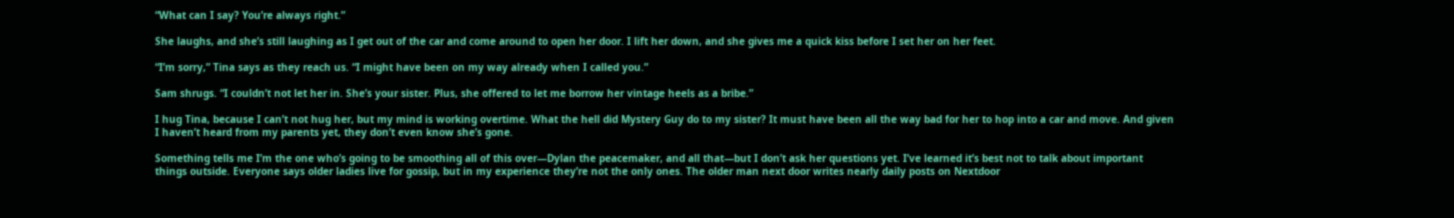“What can I say? You’re always right.”

She laughs, and she’s still laughing as I get out of the car and come around to open her door. I lift her down, and she gives me a quick kiss before I set her on her feet.

“I’m sorry,” Tina says as they reach us. “I might have been on my way already when I called you.”

Sam shrugs. “I couldn’t not let her in. She’s your sister. Plus, she offered to let me borrow her vintage heels as a bribe.”

I hug Tina, because I can’t not hug her, but my mind is working overtime. What the hell did Mystery Guy do to my sister? It must have been all the way bad for her to hop into a car and move. And given I haven’t heard from my parents yet, they don’t even know she’s gone.

Something tells me I’m the one who’s going to be smoothing all of this over—Dylan the peacemaker, and all that—but I don’t ask her questions yet. I’ve learned it’s best not to talk about important things outside. Everyone says older ladies live for gossip, but in my experience they’re not the only ones. The older man next door writes nearly daily posts on Nextdoor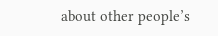about other people’s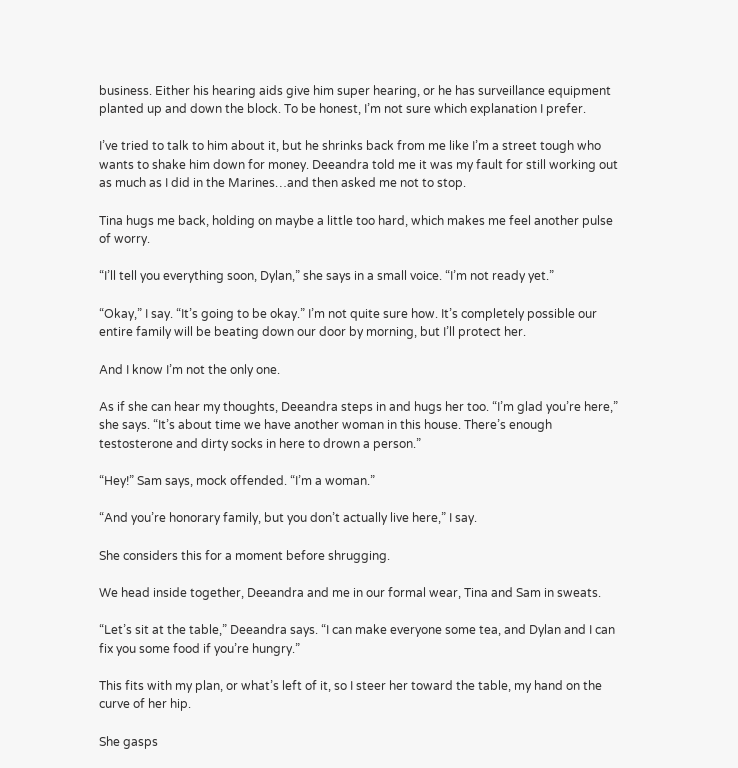business. Either his hearing aids give him super hearing, or he has surveillance equipment planted up and down the block. To be honest, I’m not sure which explanation I prefer.

I’ve tried to talk to him about it, but he shrinks back from me like I’m a street tough who wants to shake him down for money. Deeandra told me it was my fault for still working out as much as I did in the Marines…and then asked me not to stop.

Tina hugs me back, holding on maybe a little too hard, which makes me feel another pulse of worry.

“I’ll tell you everything soon, Dylan,” she says in a small voice. “I’m not ready yet.”

“Okay,” I say. “It’s going to be okay.” I’m not quite sure how. It’s completely possible our entire family will be beating down our door by morning, but I’ll protect her.

And I know I’m not the only one.

As if she can hear my thoughts, Deeandra steps in and hugs her too. “I’m glad you’re here,” she says. “It’s about time we have another woman in this house. There’s enough testosterone and dirty socks in here to drown a person.”

“Hey!” Sam says, mock offended. “I’m a woman.”

“And you’re honorary family, but you don’t actually live here,” I say.

She considers this for a moment before shrugging.

We head inside together, Deeandra and me in our formal wear, Tina and Sam in sweats.

“Let’s sit at the table,” Deeandra says. “I can make everyone some tea, and Dylan and I can fix you some food if you’re hungry.”

This fits with my plan, or what’s left of it, so I steer her toward the table, my hand on the curve of her hip.

She gasps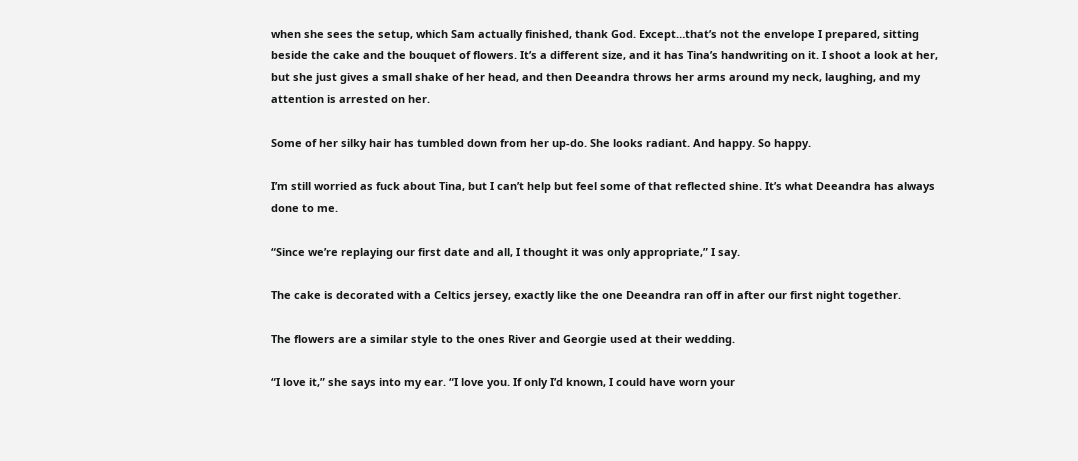when she sees the setup, which Sam actually finished, thank God. Except…that’s not the envelope I prepared, sitting beside the cake and the bouquet of flowers. It’s a different size, and it has Tina’s handwriting on it. I shoot a look at her, but she just gives a small shake of her head, and then Deeandra throws her arms around my neck, laughing, and my attention is arrested on her.

Some of her silky hair has tumbled down from her up-do. She looks radiant. And happy. So happy.

I’m still worried as fuck about Tina, but I can’t help but feel some of that reflected shine. It’s what Deeandra has always done to me.

“Since we’re replaying our first date and all, I thought it was only appropriate,” I say.

The cake is decorated with a Celtics jersey, exactly like the one Deeandra ran off in after our first night together.

The flowers are a similar style to the ones River and Georgie used at their wedding.

“I love it,” she says into my ear. “I love you. If only I’d known, I could have worn your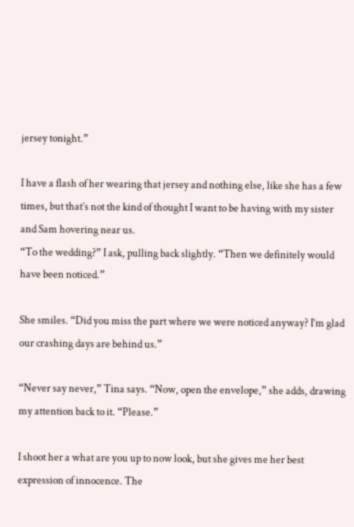jersey tonight.”

I have a flash of her wearing that jersey and nothing else, like she has a few times, but that’s not the kind of thought I want to be having with my sister and Sam hovering near us.
“To the wedding?” I ask, pulling back slightly. “Then we definitely would have been noticed.”

She smiles. “Did you miss the part where we were noticed anyway? I’m glad our crashing days are behind us.”

“Never say never,” Tina says. “Now, open the envelope,” she adds, drawing my attention back to it. “Please.”

I shoot her a what are you up to now look, but she gives me her best expression of innocence. The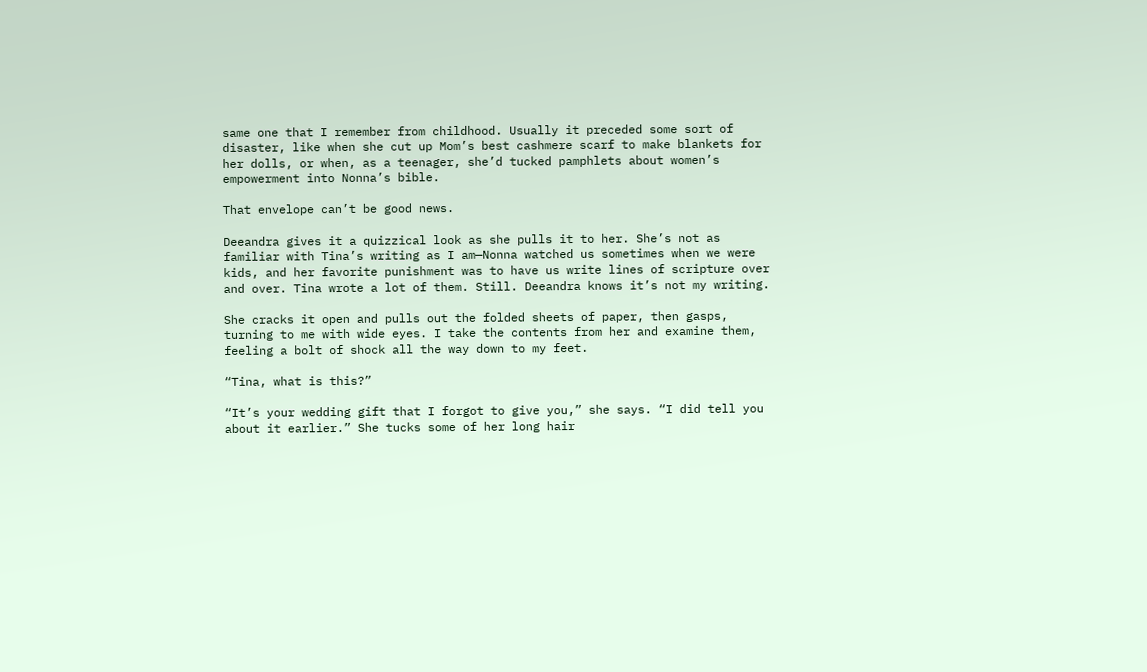same one that I remember from childhood. Usually it preceded some sort of disaster, like when she cut up Mom’s best cashmere scarf to make blankets for her dolls, or when, as a teenager, she’d tucked pamphlets about women’s empowerment into Nonna’s bible.

That envelope can’t be good news.

Deeandra gives it a quizzical look as she pulls it to her. She’s not as familiar with Tina’s writing as I am—Nonna watched us sometimes when we were kids, and her favorite punishment was to have us write lines of scripture over and over. Tina wrote a lot of them. Still. Deeandra knows it’s not my writing.

She cracks it open and pulls out the folded sheets of paper, then gasps, turning to me with wide eyes. I take the contents from her and examine them, feeling a bolt of shock all the way down to my feet.

“Tina, what is this?”

“It’s your wedding gift that I forgot to give you,” she says. “I did tell you about it earlier.” She tucks some of her long hair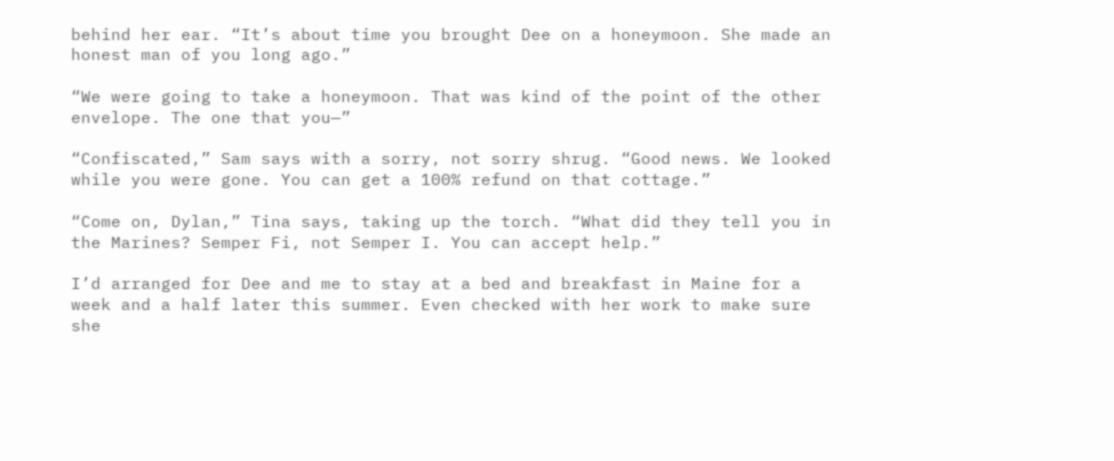behind her ear. “It’s about time you brought Dee on a honeymoon. She made an honest man of you long ago.”

“We were going to take a honeymoon. That was kind of the point of the other envelope. The one that you—”

“Confiscated,” Sam says with a sorry, not sorry shrug. “Good news. We looked while you were gone. You can get a 100% refund on that cottage.”

“Come on, Dylan,” Tina says, taking up the torch. “What did they tell you in the Marines? Semper Fi, not Semper I. You can accept help.”

I’d arranged for Dee and me to stay at a bed and breakfast in Maine for a week and a half later this summer. Even checked with her work to make sure she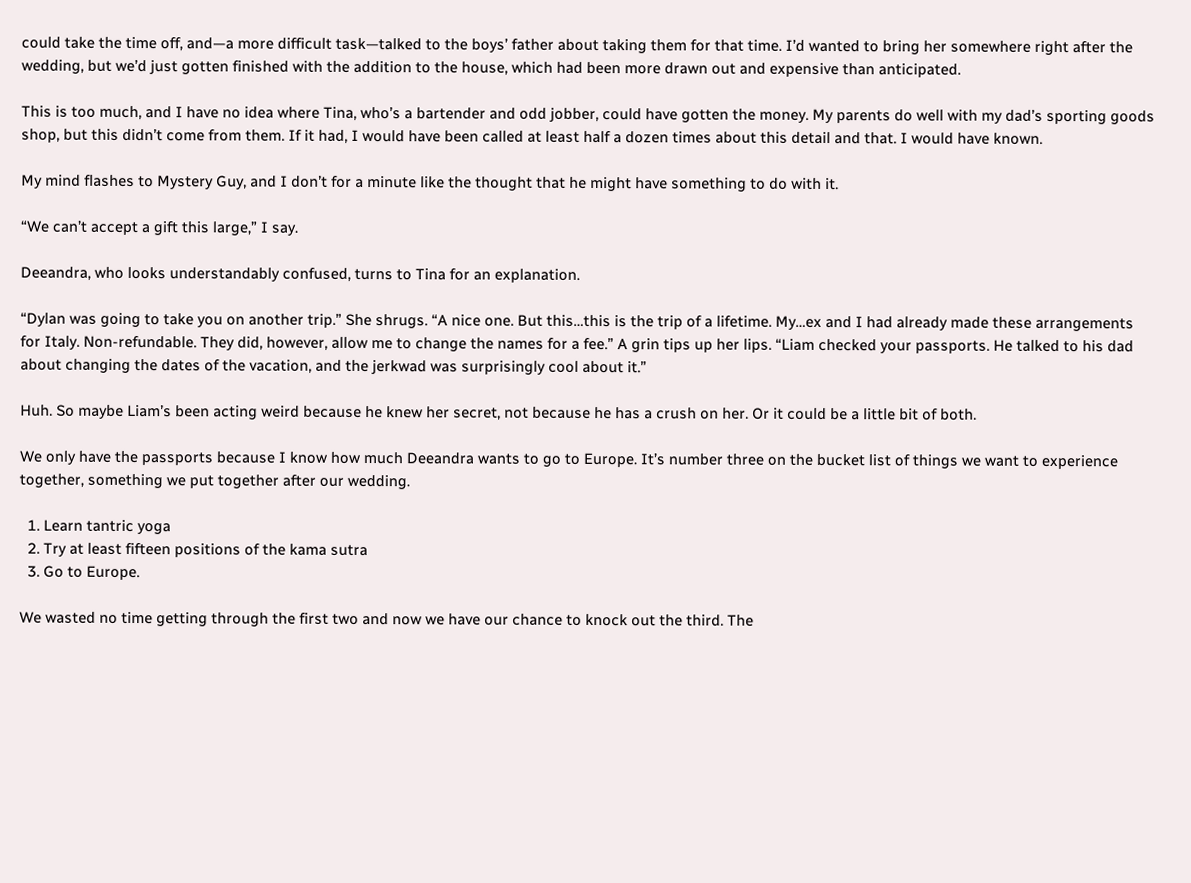could take the time off, and—a more difficult task—talked to the boys’ father about taking them for that time. I’d wanted to bring her somewhere right after the wedding, but we’d just gotten finished with the addition to the house, which had been more drawn out and expensive than anticipated.

This is too much, and I have no idea where Tina, who’s a bartender and odd jobber, could have gotten the money. My parents do well with my dad’s sporting goods shop, but this didn’t come from them. If it had, I would have been called at least half a dozen times about this detail and that. I would have known.

My mind flashes to Mystery Guy, and I don’t for a minute like the thought that he might have something to do with it.

“We can’t accept a gift this large,” I say.

Deeandra, who looks understandably confused, turns to Tina for an explanation.

“Dylan was going to take you on another trip.” She shrugs. “A nice one. But this…this is the trip of a lifetime. My…ex and I had already made these arrangements for Italy. Non-refundable. They did, however, allow me to change the names for a fee.” A grin tips up her lips. “Liam checked your passports. He talked to his dad about changing the dates of the vacation, and the jerkwad was surprisingly cool about it.”

Huh. So maybe Liam’s been acting weird because he knew her secret, not because he has a crush on her. Or it could be a little bit of both.

We only have the passports because I know how much Deeandra wants to go to Europe. It’s number three on the bucket list of things we want to experience together, something we put together after our wedding.

  1. Learn tantric yoga
  2. Try at least fifteen positions of the kama sutra
  3. Go to Europe.

We wasted no time getting through the first two and now we have our chance to knock out the third. The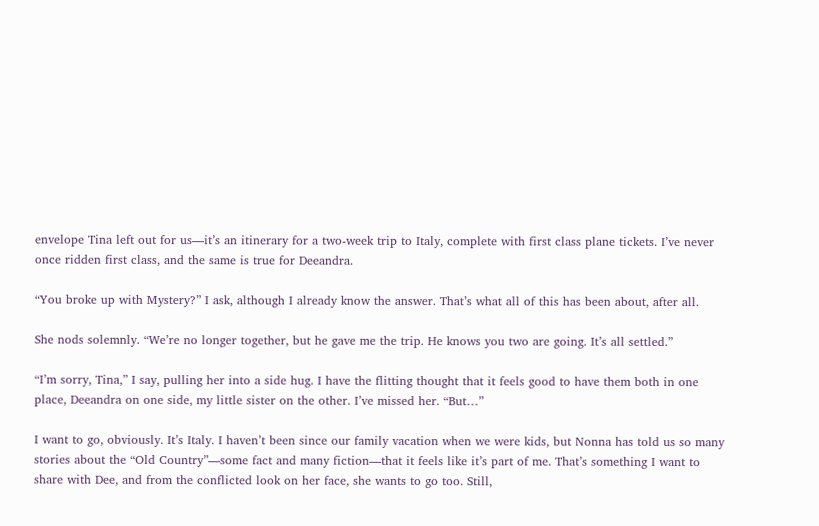envelope Tina left out for us—it’s an itinerary for a two-week trip to Italy, complete with first class plane tickets. I’ve never once ridden first class, and the same is true for Deeandra.

“You broke up with Mystery?” I ask, although I already know the answer. That’s what all of this has been about, after all.

She nods solemnly. “We’re no longer together, but he gave me the trip. He knows you two are going. It’s all settled.”

“I’m sorry, Tina,” I say, pulling her into a side hug. I have the flitting thought that it feels good to have them both in one place, Deeandra on one side, my little sister on the other. I’ve missed her. “But…”

I want to go, obviously. It’s Italy. I haven’t been since our family vacation when we were kids, but Nonna has told us so many stories about the “Old Country”—some fact and many fiction—that it feels like it’s part of me. That’s something I want to share with Dee, and from the conflicted look on her face, she wants to go too. Still,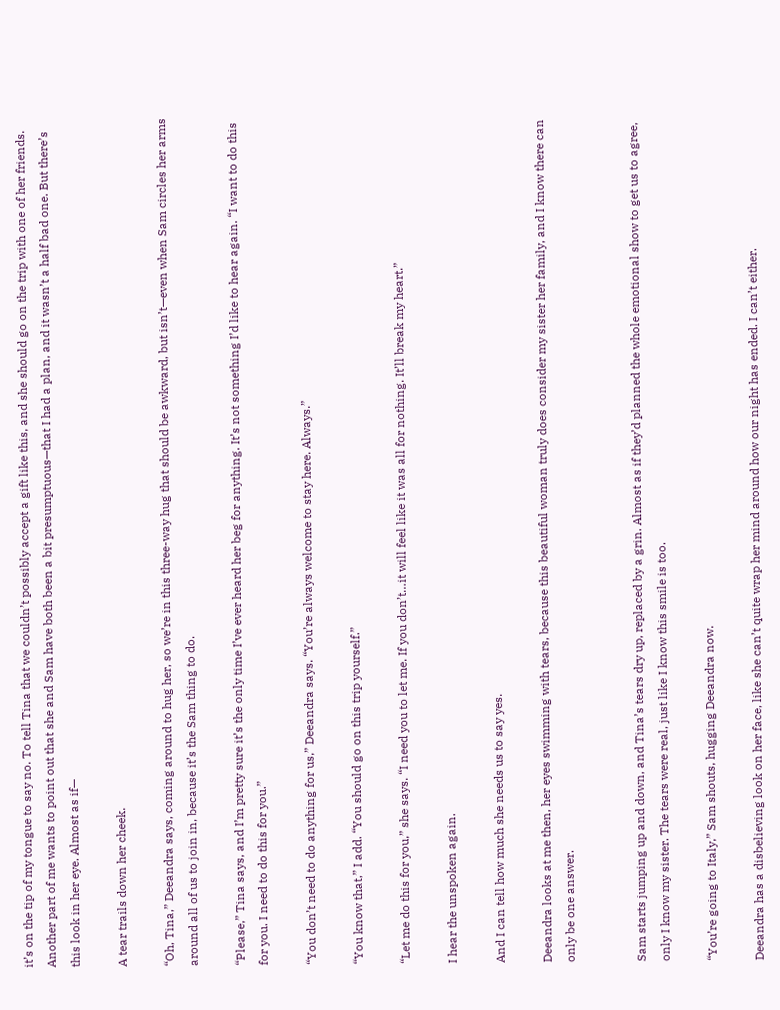it’s on the tip of my tongue to say no. To tell Tina that we couldn’t possibly accept a gift like this, and she should go on the trip with one of her friends. Another part of me wants to point out that she and Sam have both been a bit presumptuous—that I had a plan, and it wasn’t a half bad one. But there’s this look in her eye. Almost as if—

A tear trails down her cheek.

“Oh, Tina,” Deeandra says, coming around to hug her, so we’re in this three-way hug that should be awkward, but isn’t—even when Sam circles her arms around all of us to join in, because it’s the Sam thing to do.

“Please,” Tina says, and I’m pretty sure it’s the only time I’ve ever heard her beg for anything. It’s not something I’d like to hear again. “I want to do this for you. I need to do this for you.”

“You don’t need to do anything for us,” Deeandra says. “You’re always welcome to stay here. Always.”

“You know that,” I add. “You should go on this trip yourself.”

“Let me do this for you,” she says. “I need you to let me. If you don’t…it will feel like it was all for nothing. It’ll break my heart.”

I hear the unspoken again.

And I can tell how much she needs us to say yes.

Deeandra looks at me then, her eyes swimming with tears, because this beautiful woman truly does consider my sister her family, and I know there can only be one answer.


Sam starts jumping up and down, and Tina’s tears dry up, replaced by a grin. Almost as if they’d planned the whole emotional show to get us to agree, only I know my sister. The tears were real, just like I know this smile is too.

“You’re going to Italy,” Sam shouts, hugging Deeandra now.

Deeandra has a disbelieving look on her face, like she can’t quite wrap her mind around how our night has ended. I can’t either.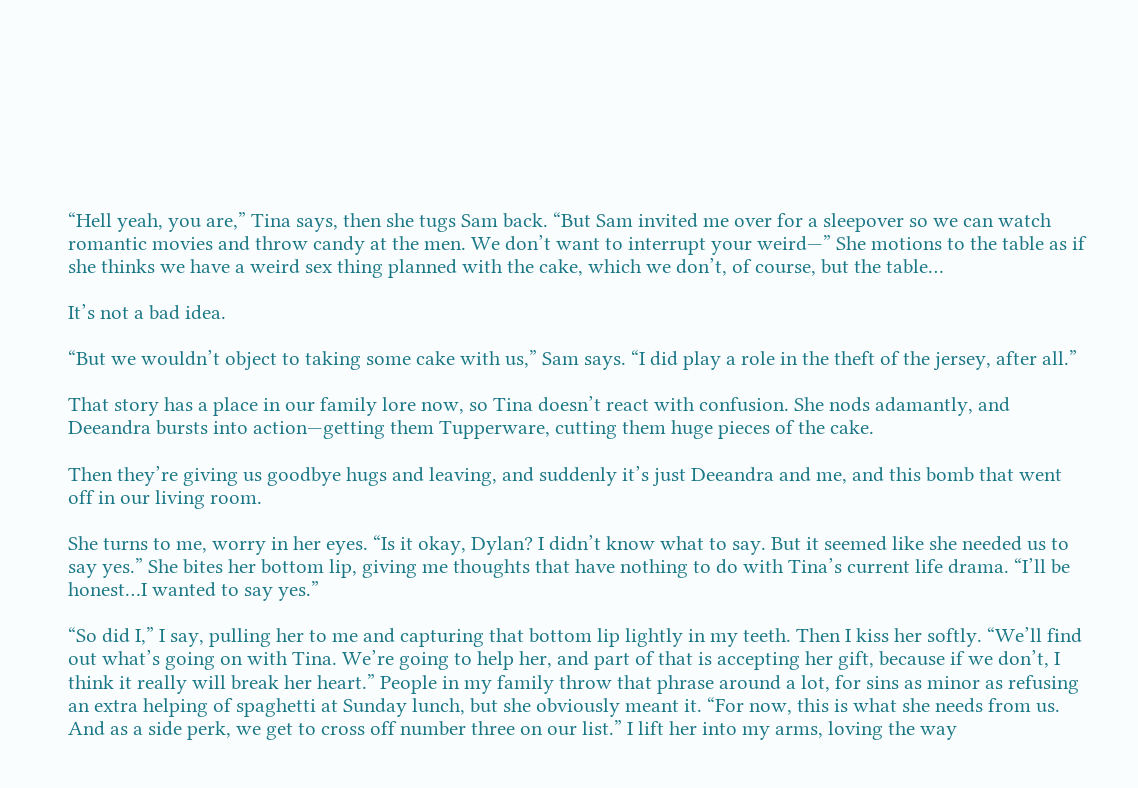“Hell yeah, you are,” Tina says, then she tugs Sam back. “But Sam invited me over for a sleepover so we can watch romantic movies and throw candy at the men. We don’t want to interrupt your weird—” She motions to the table as if she thinks we have a weird sex thing planned with the cake, which we don’t, of course, but the table…

It’s not a bad idea.

“But we wouldn’t object to taking some cake with us,” Sam says. “I did play a role in the theft of the jersey, after all.”

That story has a place in our family lore now, so Tina doesn’t react with confusion. She nods adamantly, and Deeandra bursts into action—getting them Tupperware, cutting them huge pieces of the cake.

Then they’re giving us goodbye hugs and leaving, and suddenly it’s just Deeandra and me, and this bomb that went off in our living room.

She turns to me, worry in her eyes. “Is it okay, Dylan? I didn’t know what to say. But it seemed like she needed us to say yes.” She bites her bottom lip, giving me thoughts that have nothing to do with Tina’s current life drama. “I’ll be honest…I wanted to say yes.”

“So did I,” I say, pulling her to me and capturing that bottom lip lightly in my teeth. Then I kiss her softly. “We’ll find out what’s going on with Tina. We’re going to help her, and part of that is accepting her gift, because if we don’t, I think it really will break her heart.” People in my family throw that phrase around a lot, for sins as minor as refusing an extra helping of spaghetti at Sunday lunch, but she obviously meant it. “For now, this is what she needs from us. And as a side perk, we get to cross off number three on our list.” I lift her into my arms, loving the way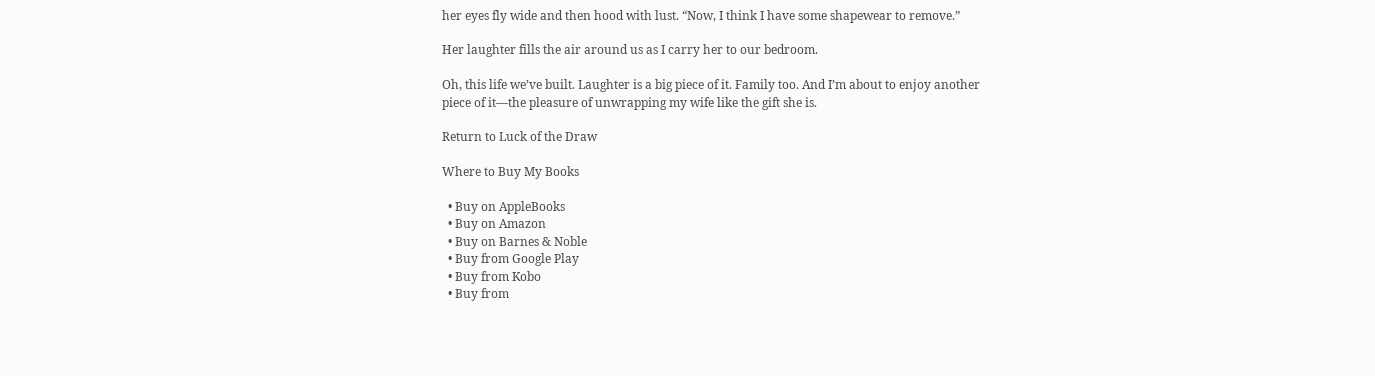her eyes fly wide and then hood with lust. “Now, I think I have some shapewear to remove.”

Her laughter fills the air around us as I carry her to our bedroom.

Oh, this life we’ve built. Laughter is a big piece of it. Family too. And I’m about to enjoy another piece of it—the pleasure of unwrapping my wife like the gift she is.

Return to Luck of the Draw

Where to Buy My Books

  • Buy on AppleBooks
  • Buy on Amazon
  • Buy on Barnes & Noble
  • Buy from Google Play
  • Buy from Kobo
  • Buy from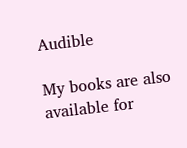Audible

My books are also available for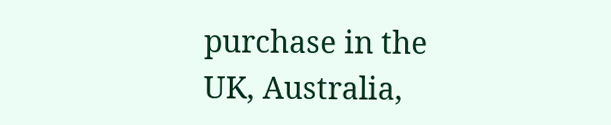purchase in the UK, Australia,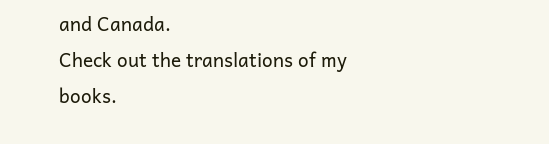and Canada.
Check out the translations of my books.